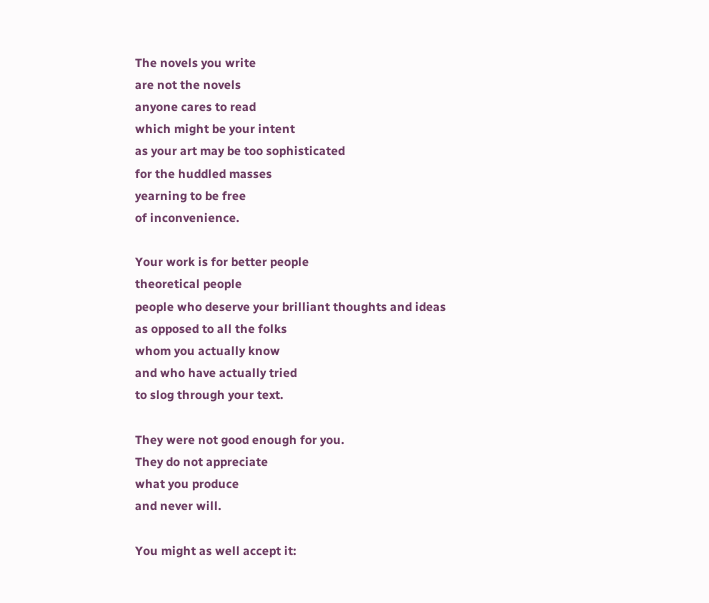The novels you write
are not the novels
anyone cares to read
which might be your intent
as your art may be too sophisticated
for the huddled masses
yearning to be free
of inconvenience.

Your work is for better people
theoretical people
people who deserve your brilliant thoughts and ideas
as opposed to all the folks
whom you actually know
and who have actually tried
to slog through your text.

They were not good enough for you.
They do not appreciate
what you produce
and never will.

You might as well accept it: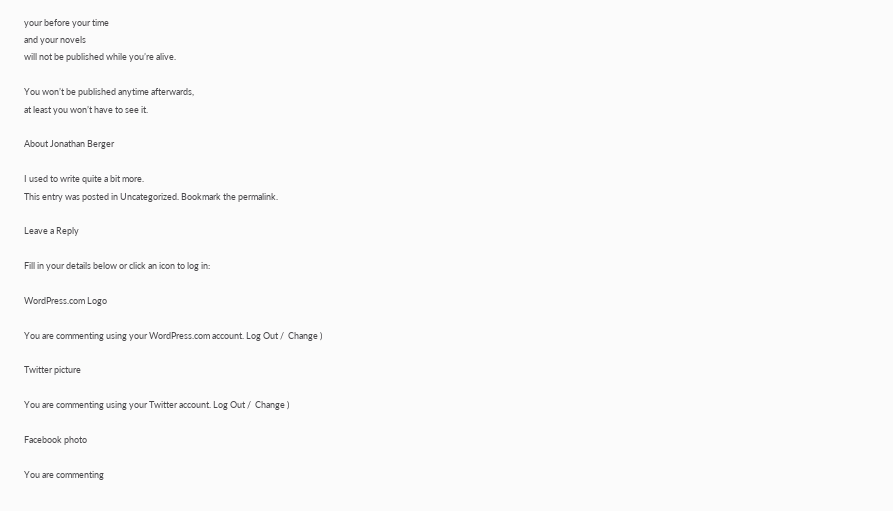your before your time
and your novels
will not be published while you’re alive.

You won’t be published anytime afterwards,
at least you won’t have to see it.

About Jonathan Berger

I used to write quite a bit more.
This entry was posted in Uncategorized. Bookmark the permalink.

Leave a Reply

Fill in your details below or click an icon to log in:

WordPress.com Logo

You are commenting using your WordPress.com account. Log Out /  Change )

Twitter picture

You are commenting using your Twitter account. Log Out /  Change )

Facebook photo

You are commenting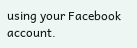using your Facebook account.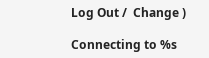Log Out /  Change )

Connecting to %s